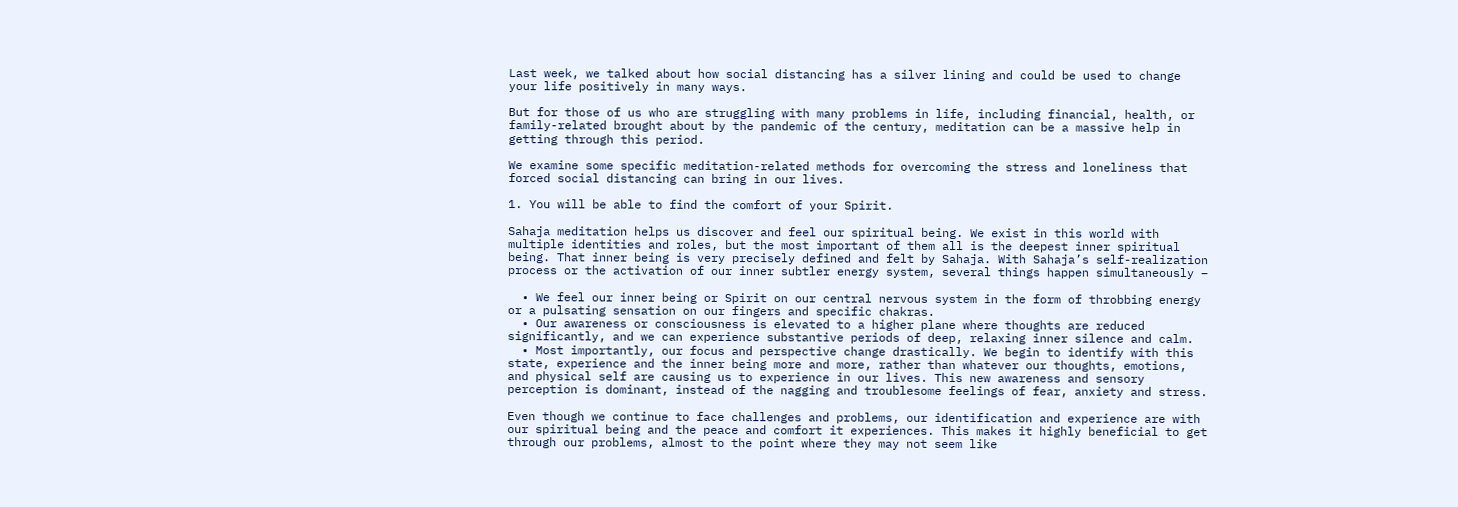Last week, we talked about how social distancing has a silver lining and could be used to change your life positively in many ways.

But for those of us who are struggling with many problems in life, including financial, health, or family-related brought about by the pandemic of the century, meditation can be a massive help in getting through this period.

We examine some specific meditation-related methods for overcoming the stress and loneliness that forced social distancing can bring in our lives.

1. You will be able to find the comfort of your Spirit.

Sahaja meditation helps us discover and feel our spiritual being. We exist in this world with multiple identities and roles, but the most important of them all is the deepest inner spiritual being. That inner being is very precisely defined and felt by Sahaja. With Sahaja’s self-realization process or the activation of our inner subtler energy system, several things happen simultaneously –

  • We feel our inner being or Spirit on our central nervous system in the form of throbbing energy or a pulsating sensation on our fingers and specific chakras.
  • Our awareness or consciousness is elevated to a higher plane where thoughts are reduced significantly, and we can experience substantive periods of deep, relaxing inner silence and calm.
  • Most importantly, our focus and perspective change drastically. We begin to identify with this state, experience and the inner being more and more, rather than whatever our thoughts, emotions, and physical self are causing us to experience in our lives. This new awareness and sensory perception is dominant, instead of the nagging and troublesome feelings of fear, anxiety and stress.

Even though we continue to face challenges and problems, our identification and experience are with our spiritual being and the peace and comfort it experiences. This makes it highly beneficial to get through our problems, almost to the point where they may not seem like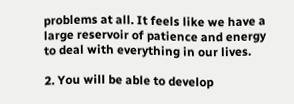problems at all. It feels like we have a large reservoir of patience and energy to deal with everything in our lives.

2. You will be able to develop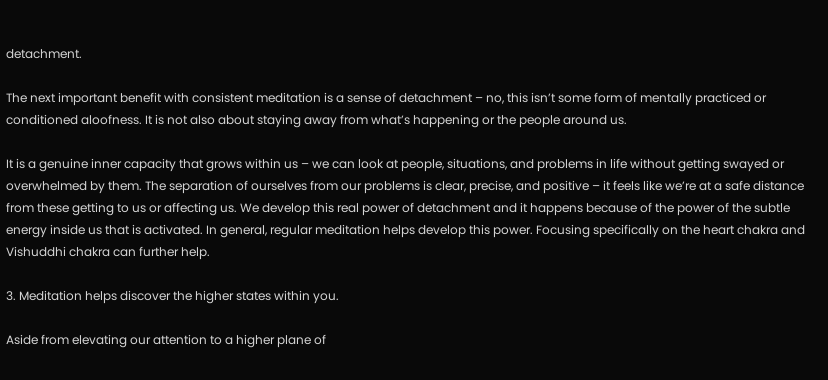detachment.

The next important benefit with consistent meditation is a sense of detachment – no, this isn’t some form of mentally practiced or conditioned aloofness. It is not also about staying away from what’s happening or the people around us.

It is a genuine inner capacity that grows within us – we can look at people, situations, and problems in life without getting swayed or overwhelmed by them. The separation of ourselves from our problems is clear, precise, and positive – it feels like we’re at a safe distance from these getting to us or affecting us. We develop this real power of detachment and it happens because of the power of the subtle energy inside us that is activated. In general, regular meditation helps develop this power. Focusing specifically on the heart chakra and Vishuddhi chakra can further help.

3. Meditation helps discover the higher states within you.

Aside from elevating our attention to a higher plane of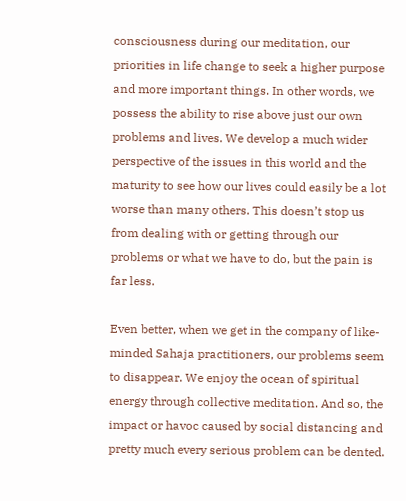consciousness during our meditation, our priorities in life change to seek a higher purpose and more important things. In other words, we possess the ability to rise above just our own problems and lives. We develop a much wider perspective of the issues in this world and the maturity to see how our lives could easily be a lot worse than many others. This doesn’t stop us from dealing with or getting through our problems or what we have to do, but the pain is far less.

Even better, when we get in the company of like-minded Sahaja practitioners, our problems seem to disappear. We enjoy the ocean of spiritual energy through collective meditation. And so, the impact or havoc caused by social distancing and pretty much every serious problem can be dented.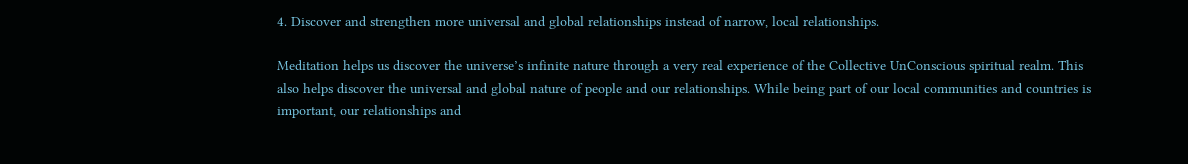4. Discover and strengthen more universal and global relationships instead of narrow, local relationships.

Meditation helps us discover the universe’s infinite nature through a very real experience of the Collective UnConscious spiritual realm. This also helps discover the universal and global nature of people and our relationships. While being part of our local communities and countries is important, our relationships and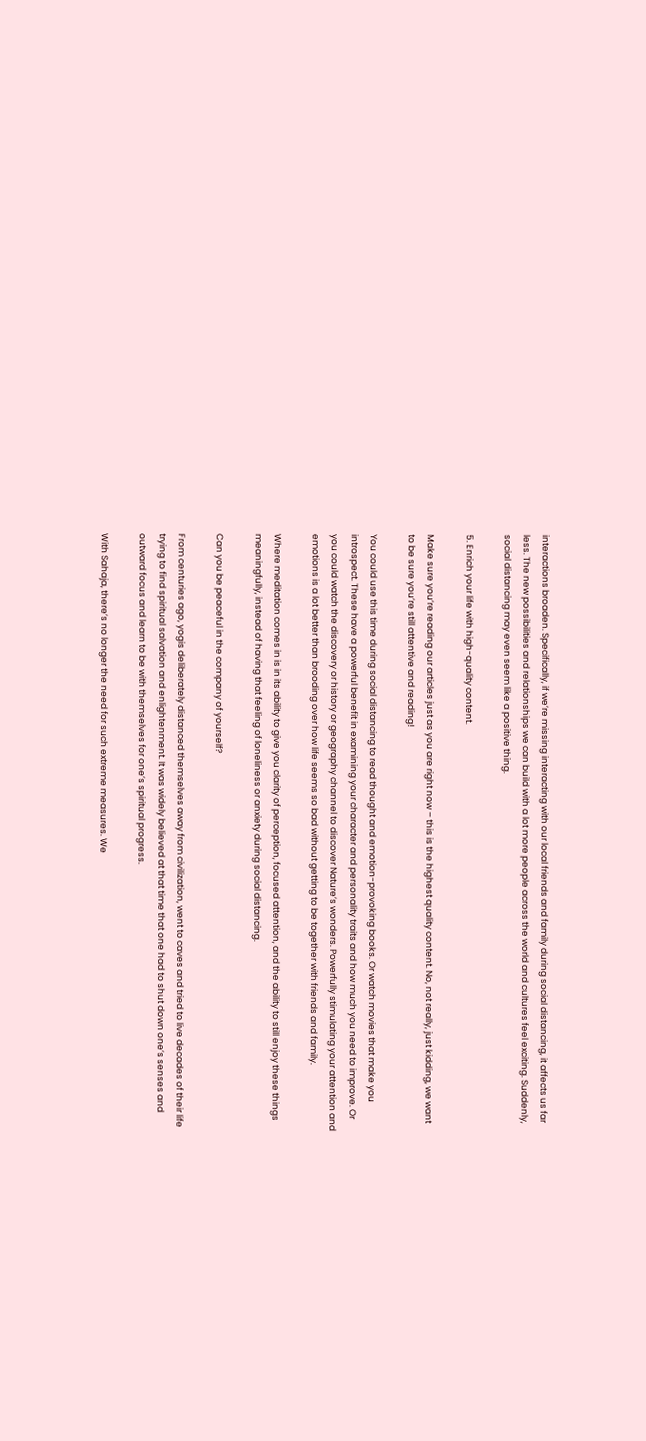interactions broaden. Specifically, if we’re missing interacting with our local friends and family during social distancing, it affects us far less. The new possibilities and relationships we can build with a lot more people across the world and cultures feel exciting. Suddenly, social distancing may even seem like a positive thing.

5. Enrich your life with high-quality content.

Make sure you’re reading our articles just as you are right now – this is the highest quality content. No, not really, just kidding, we want to be sure you’re still attentive and reading!

You could use this time during social distancing to read thought and emotion-provoking books. Or watch movies that make you introspect. These have a powerful benefit in examining your character and personality traits and how much you need to improve. Or you could watch the discovery or history or geography channel to discover Nature’s wonders. Powerfully stimulating your attention and emotions is a lot better than brooding over how life seems so bad without getting to be together with friends and family.

Where meditation comes in is in its ability to give you clarity of perception, focused attention, and the ability to still enjoy these things meaningfully, instead of having that feeling of loneliness or anxiety during social distancing.

Can you be peaceful in the company of yourself?

From centuries ago, yogis deliberately distanced themselves away from civilization, went to caves and tried to live decades of their life trying to find spiritual salvation and enlightenment. It was widely believed at that time that one had to shut down one’s senses and outward focus and learn to be with themselves for one’s spiritual progress.

With Sahaja, there’s no longer the need for such extreme measures. We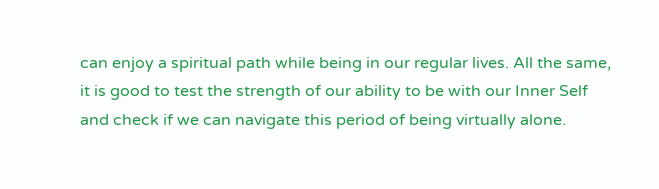can enjoy a spiritual path while being in our regular lives. All the same, it is good to test the strength of our ability to be with our Inner Self and check if we can navigate this period of being virtually alone.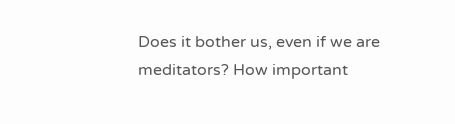Does it bother us, even if we are meditators? How important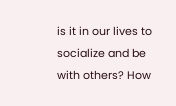is it in our lives to socialize and be with others? How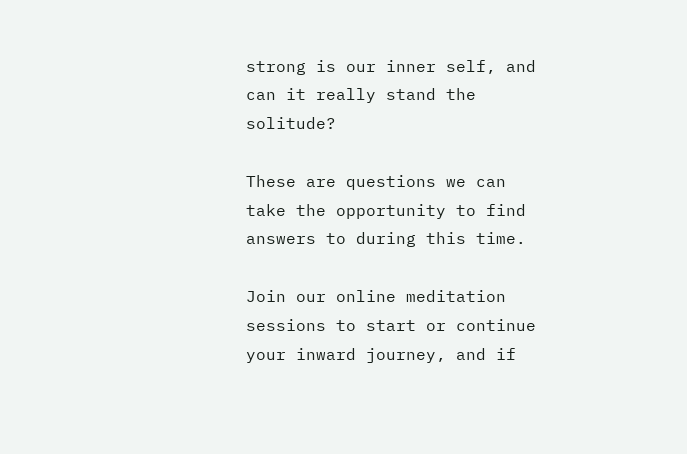strong is our inner self, and can it really stand the solitude?

These are questions we can take the opportunity to find answers to during this time.

Join our online meditation sessions to start or continue your inward journey, and if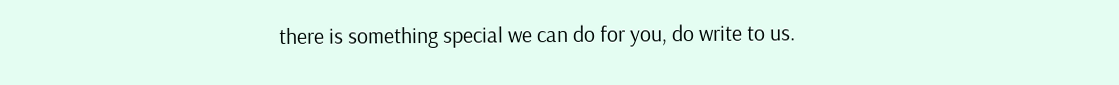there is something special we can do for you, do write to us.